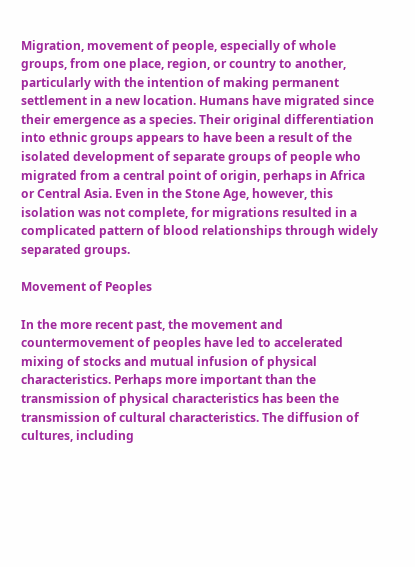Migration, movement of people, especially of whole groups, from one place, region, or country to another, particularly with the intention of making permanent settlement in a new location. Humans have migrated since their emergence as a species. Their original differentiation into ethnic groups appears to have been a result of the isolated development of separate groups of people who migrated from a central point of origin, perhaps in Africa or Central Asia. Even in the Stone Age, however, this isolation was not complete, for migrations resulted in a complicated pattern of blood relationships through widely separated groups.

Movement of Peoples

In the more recent past, the movement and countermovement of peoples have led to accelerated mixing of stocks and mutual infusion of physical characteristics. Perhaps more important than the transmission of physical characteristics has been the transmission of cultural characteristics. The diffusion of cultures, including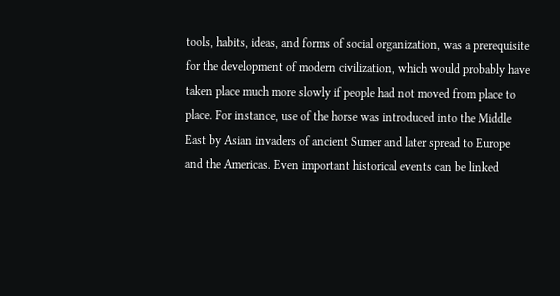tools, habits, ideas, and forms of social organization, was a prerequisite for the development of modern civilization, which would probably have taken place much more slowly if people had not moved from place to place. For instance, use of the horse was introduced into the Middle East by Asian invaders of ancient Sumer and later spread to Europe and the Americas. Even important historical events can be linked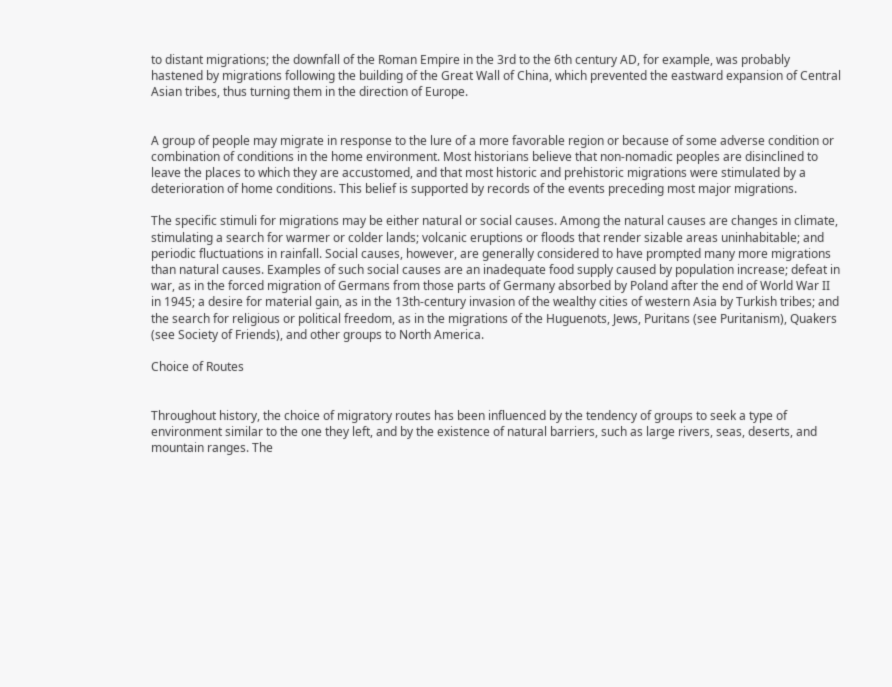to distant migrations; the downfall of the Roman Empire in the 3rd to the 6th century AD, for example, was probably hastened by migrations following the building of the Great Wall of China, which prevented the eastward expansion of Central Asian tribes, thus turning them in the direction of Europe.


A group of people may migrate in response to the lure of a more favorable region or because of some adverse condition or combination of conditions in the home environment. Most historians believe that non-nomadic peoples are disinclined to leave the places to which they are accustomed, and that most historic and prehistoric migrations were stimulated by a deterioration of home conditions. This belief is supported by records of the events preceding most major migrations.

The specific stimuli for migrations may be either natural or social causes. Among the natural causes are changes in climate, stimulating a search for warmer or colder lands; volcanic eruptions or floods that render sizable areas uninhabitable; and periodic fluctuations in rainfall. Social causes, however, are generally considered to have prompted many more migrations than natural causes. Examples of such social causes are an inadequate food supply caused by population increase; defeat in war, as in the forced migration of Germans from those parts of Germany absorbed by Poland after the end of World War II in 1945; a desire for material gain, as in the 13th-century invasion of the wealthy cities of western Asia by Turkish tribes; and the search for religious or political freedom, as in the migrations of the Huguenots, Jews, Puritans (see Puritanism), Quakers (see Society of Friends), and other groups to North America.

Choice of Routes


Throughout history, the choice of migratory routes has been influenced by the tendency of groups to seek a type of environment similar to the one they left, and by the existence of natural barriers, such as large rivers, seas, deserts, and mountain ranges. The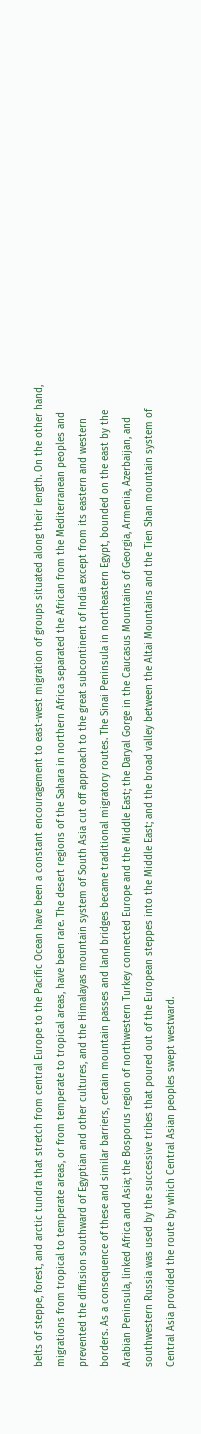belts of steppe, forest, and arctic tundra that stretch from central Europe to the Pacific Ocean have been a constant encouragement to east-west migration of groups situated along their length. On the other hand, migrations from tropical to temperate areas, or from temperate to tropical areas, have been rare. The desert regions of the Sahara in northern Africa separated the African from the Mediterranean peoples and prevented the diffusion southward of Egyptian and other cultures, and the Himalayas mountain system of South Asia cut off approach to the great subcontinent of India except from its eastern and western borders. As a consequence of these and similar barriers, certain mountain passes and land bridges became traditional migratory routes. The Sinai Peninsula in northeastern Egypt, bounded on the east by the Arabian Peninsula, linked Africa and Asia; the Bosporus region of northwestern Turkey connected Europe and the Middle East; the Daryal Gorge in the Caucasus Mountains of Georgia, Armenia, Azerbaijan, and southwestern Russia was used by the successive tribes that poured out of the European steppes into the Middle East; and the broad valley between the Altai Mountains and the Tien Shan mountain system of Central Asia provided the route by which Central Asian peoples swept westward.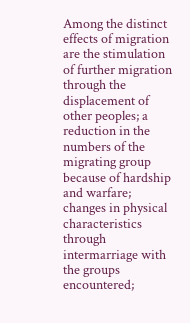Among the distinct effects of migration are the stimulation of further migration through the displacement of other peoples; a reduction in the numbers of the migrating group because of hardship and warfare; changes in physical characteristics through intermarriage with the groups encountered;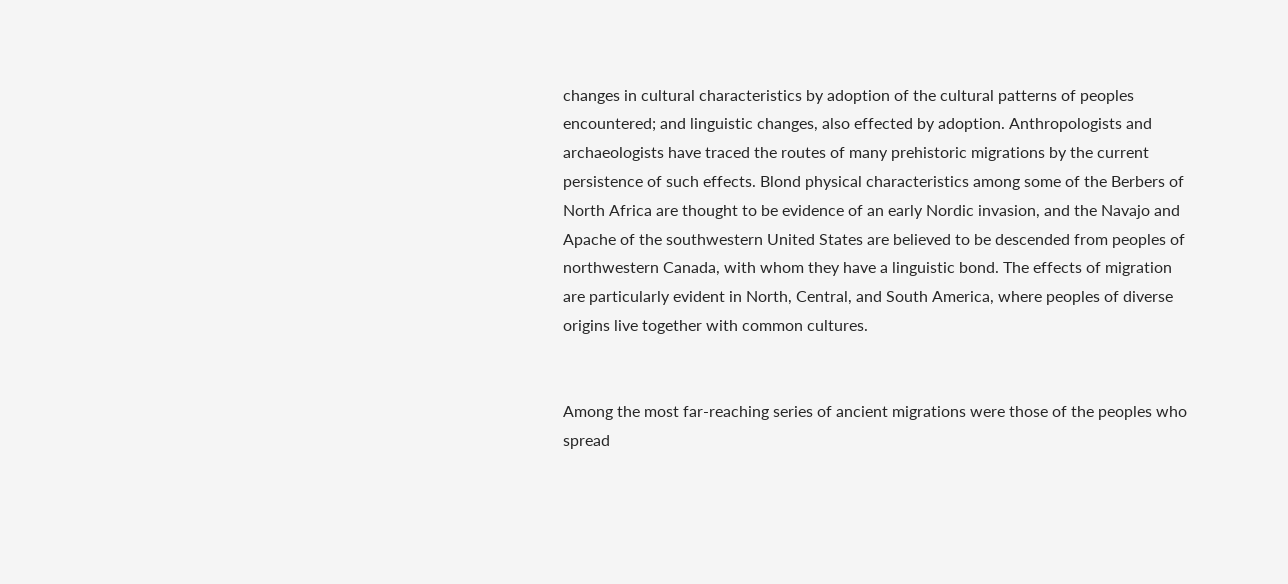changes in cultural characteristics by adoption of the cultural patterns of peoples encountered; and linguistic changes, also effected by adoption. Anthropologists and archaeologists have traced the routes of many prehistoric migrations by the current persistence of such effects. Blond physical characteristics among some of the Berbers of North Africa are thought to be evidence of an early Nordic invasion, and the Navajo and Apache of the southwestern United States are believed to be descended from peoples of northwestern Canada, with whom they have a linguistic bond. The effects of migration are particularly evident in North, Central, and South America, where peoples of diverse origins live together with common cultures.


Among the most far-reaching series of ancient migrations were those of the peoples who spread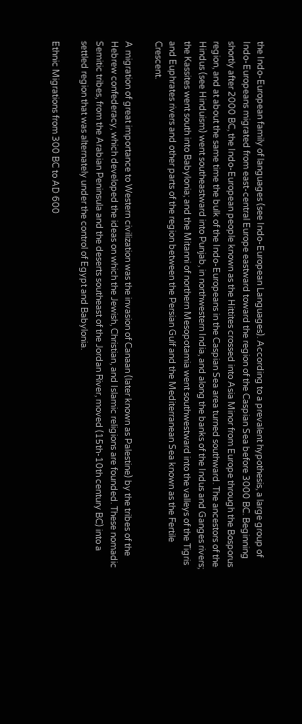the Indo-European family of languages (see Indo-European Languages). According to a prevalent hypothesis, a large group of Indo-Europeans migrated from east-central Europe eastward toward the region of the Caspian Sea before 3000 BC. Beginning shortly after 2000 BC, the Indo-European people known as the Hittites crossed into Asia Minor from Europe through the Bosporus region, and at about the same time the bulk of the Indo-Europeans in the Caspian Sea area turned southward. The ancestors of the Hindus (see Hinduism) went southeastward into Punjab, in northwestern India, and along the banks of the Indus and Ganges rivers; the Kassites went south into Babylonia; and the Mitanni of northern Mesopotamia went southwestward into the valleys of the Tigris and Euphrates rivers and other parts of the region between the Persian Gulf and the Mediterranean Sea known as the Fertile Crescent.

A migration of great importance to Western civilization was the invasion of Canaan (later known as Palestine) by the tribes of the Hebrew confederacy, which developed the ideas on which the Jewish, Christian, and Islamic religions are founded. These nomadic Semitic tribes, from the Arabian Peninsula and the deserts southeast of the Jordan River, moved (15th-10th century BC) into a settled region that was alternately under the control of Egypt and Babylonia.

Ethnic Migrations from 300 BC to AD 600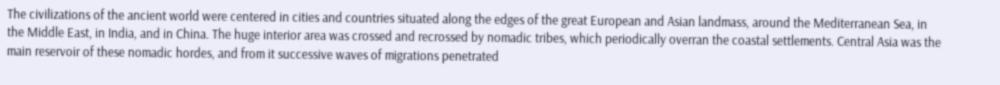The civilizations of the ancient world were centered in cities and countries situated along the edges of the great European and Asian landmass, around the Mediterranean Sea, in the Middle East, in India, and in China. The huge interior area was crossed and recrossed by nomadic tribes, which periodically overran the coastal settlements. Central Asia was the main reservoir of these nomadic hordes, and from it successive waves of migrations penetrated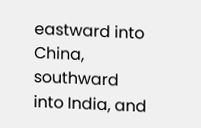eastward into China, southward into India, and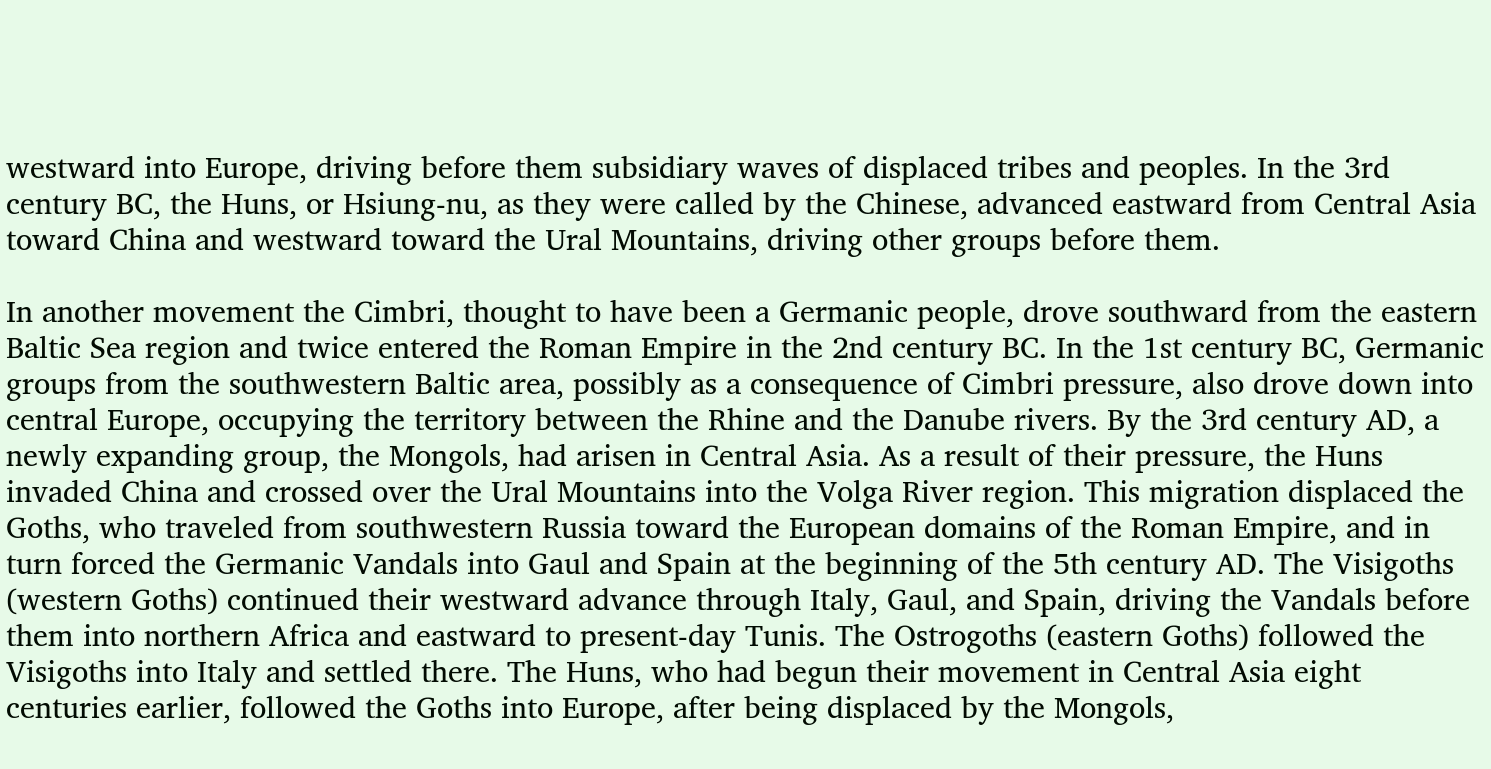westward into Europe, driving before them subsidiary waves of displaced tribes and peoples. In the 3rd century BC, the Huns, or Hsiung-nu, as they were called by the Chinese, advanced eastward from Central Asia toward China and westward toward the Ural Mountains, driving other groups before them.

In another movement the Cimbri, thought to have been a Germanic people, drove southward from the eastern Baltic Sea region and twice entered the Roman Empire in the 2nd century BC. In the 1st century BC, Germanic groups from the southwestern Baltic area, possibly as a consequence of Cimbri pressure, also drove down into central Europe, occupying the territory between the Rhine and the Danube rivers. By the 3rd century AD, a newly expanding group, the Mongols, had arisen in Central Asia. As a result of their pressure, the Huns invaded China and crossed over the Ural Mountains into the Volga River region. This migration displaced the Goths, who traveled from southwestern Russia toward the European domains of the Roman Empire, and in turn forced the Germanic Vandals into Gaul and Spain at the beginning of the 5th century AD. The Visigoths (western Goths) continued their westward advance through Italy, Gaul, and Spain, driving the Vandals before them into northern Africa and eastward to present-day Tunis. The Ostrogoths (eastern Goths) followed the Visigoths into Italy and settled there. The Huns, who had begun their movement in Central Asia eight centuries earlier, followed the Goths into Europe, after being displaced by the Mongols,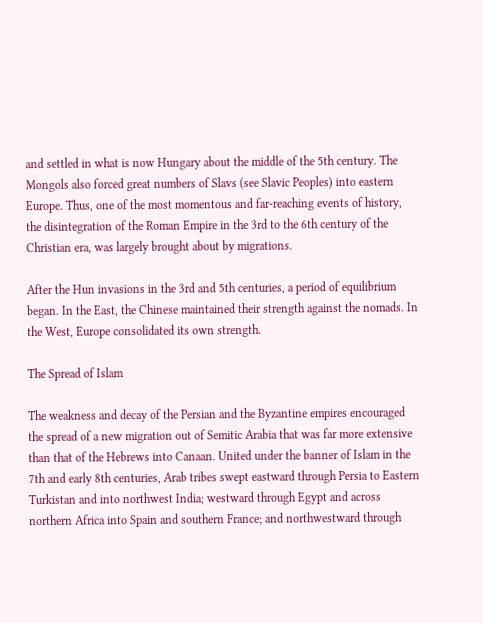and settled in what is now Hungary about the middle of the 5th century. The Mongols also forced great numbers of Slavs (see Slavic Peoples) into eastern Europe. Thus, one of the most momentous and far-reaching events of history, the disintegration of the Roman Empire in the 3rd to the 6th century of the Christian era, was largely brought about by migrations.

After the Hun invasions in the 3rd and 5th centuries, a period of equilibrium began. In the East, the Chinese maintained their strength against the nomads. In the West, Europe consolidated its own strength.

The Spread of Islam

The weakness and decay of the Persian and the Byzantine empires encouraged the spread of a new migration out of Semitic Arabia that was far more extensive than that of the Hebrews into Canaan. United under the banner of Islam in the 7th and early 8th centuries, Arab tribes swept eastward through Persia to Eastern Turkistan and into northwest India; westward through Egypt and across northern Africa into Spain and southern France; and northwestward through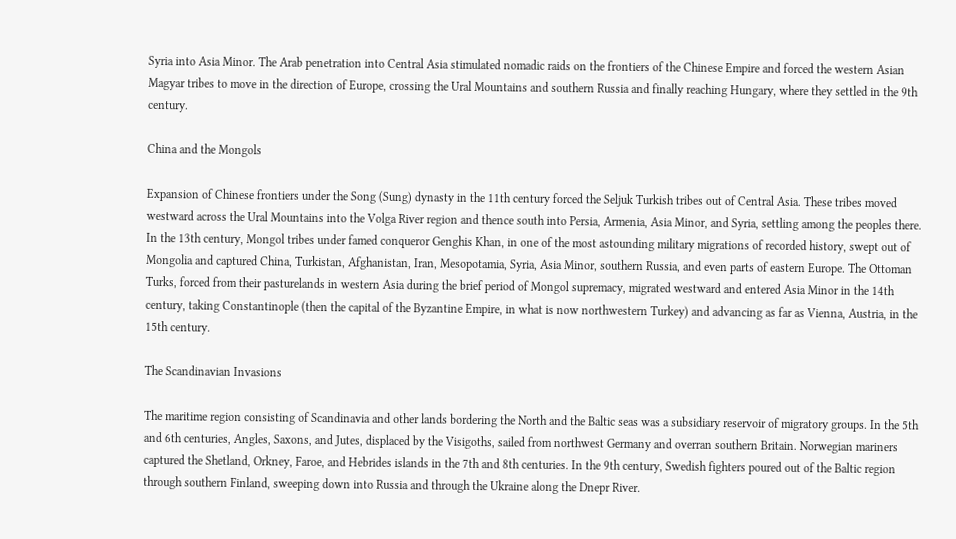Syria into Asia Minor. The Arab penetration into Central Asia stimulated nomadic raids on the frontiers of the Chinese Empire and forced the western Asian Magyar tribes to move in the direction of Europe, crossing the Ural Mountains and southern Russia and finally reaching Hungary, where they settled in the 9th century.

China and the Mongols

Expansion of Chinese frontiers under the Song (Sung) dynasty in the 11th century forced the Seljuk Turkish tribes out of Central Asia. These tribes moved westward across the Ural Mountains into the Volga River region and thence south into Persia, Armenia, Asia Minor, and Syria, settling among the peoples there. In the 13th century, Mongol tribes under famed conqueror Genghis Khan, in one of the most astounding military migrations of recorded history, swept out of Mongolia and captured China, Turkistan, Afghanistan, Iran, Mesopotamia, Syria, Asia Minor, southern Russia, and even parts of eastern Europe. The Ottoman Turks, forced from their pasturelands in western Asia during the brief period of Mongol supremacy, migrated westward and entered Asia Minor in the 14th century, taking Constantinople (then the capital of the Byzantine Empire, in what is now northwestern Turkey) and advancing as far as Vienna, Austria, in the 15th century.

The Scandinavian Invasions

The maritime region consisting of Scandinavia and other lands bordering the North and the Baltic seas was a subsidiary reservoir of migratory groups. In the 5th and 6th centuries, Angles, Saxons, and Jutes, displaced by the Visigoths, sailed from northwest Germany and overran southern Britain. Norwegian mariners captured the Shetland, Orkney, Faroe, and Hebrides islands in the 7th and 8th centuries. In the 9th century, Swedish fighters poured out of the Baltic region through southern Finland, sweeping down into Russia and through the Ukraine along the Dnepr River.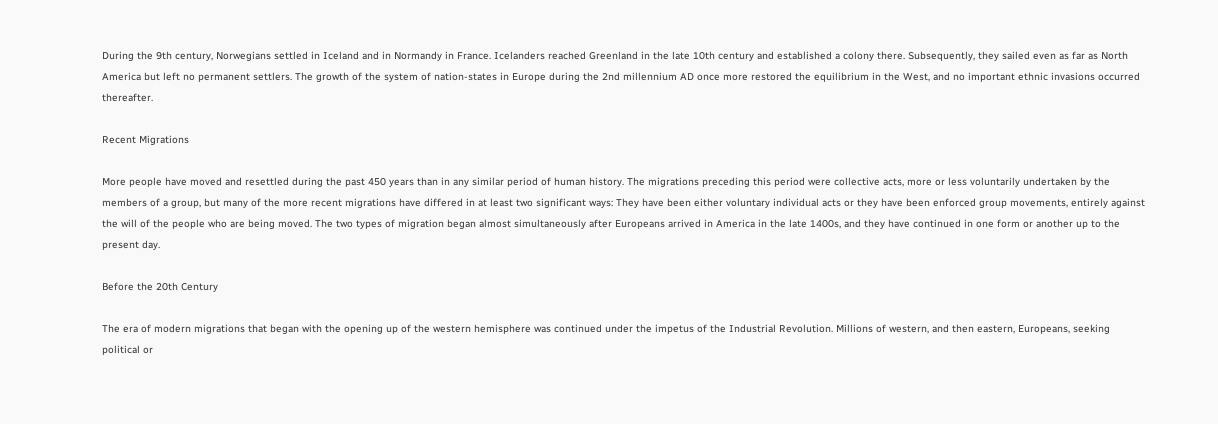During the 9th century, Norwegians settled in Iceland and in Normandy in France. Icelanders reached Greenland in the late 10th century and established a colony there. Subsequently, they sailed even as far as North America but left no permanent settlers. The growth of the system of nation-states in Europe during the 2nd millennium AD once more restored the equilibrium in the West, and no important ethnic invasions occurred thereafter.

Recent Migrations

More people have moved and resettled during the past 450 years than in any similar period of human history. The migrations preceding this period were collective acts, more or less voluntarily undertaken by the members of a group, but many of the more recent migrations have differed in at least two significant ways: They have been either voluntary individual acts or they have been enforced group movements, entirely against the will of the people who are being moved. The two types of migration began almost simultaneously after Europeans arrived in America in the late 1400s, and they have continued in one form or another up to the present day.

Before the 20th Century

The era of modern migrations that began with the opening up of the western hemisphere was continued under the impetus of the Industrial Revolution. Millions of western, and then eastern, Europeans, seeking political or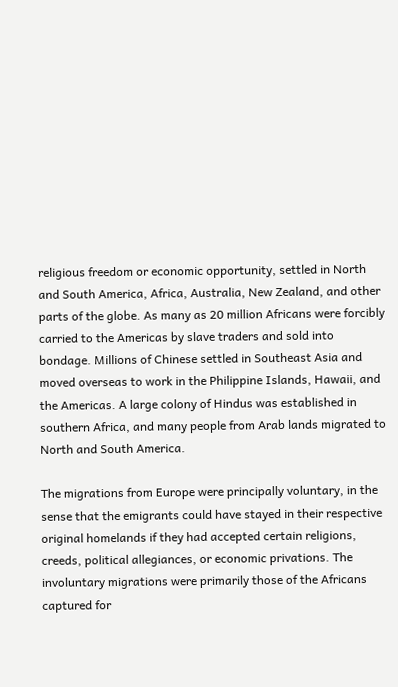religious freedom or economic opportunity, settled in North and South America, Africa, Australia, New Zealand, and other parts of the globe. As many as 20 million Africans were forcibly carried to the Americas by slave traders and sold into bondage. Millions of Chinese settled in Southeast Asia and moved overseas to work in the Philippine Islands, Hawaii, and the Americas. A large colony of Hindus was established in southern Africa, and many people from Arab lands migrated to North and South America.

The migrations from Europe were principally voluntary, in the sense that the emigrants could have stayed in their respective original homelands if they had accepted certain religions, creeds, political allegiances, or economic privations. The involuntary migrations were primarily those of the Africans captured for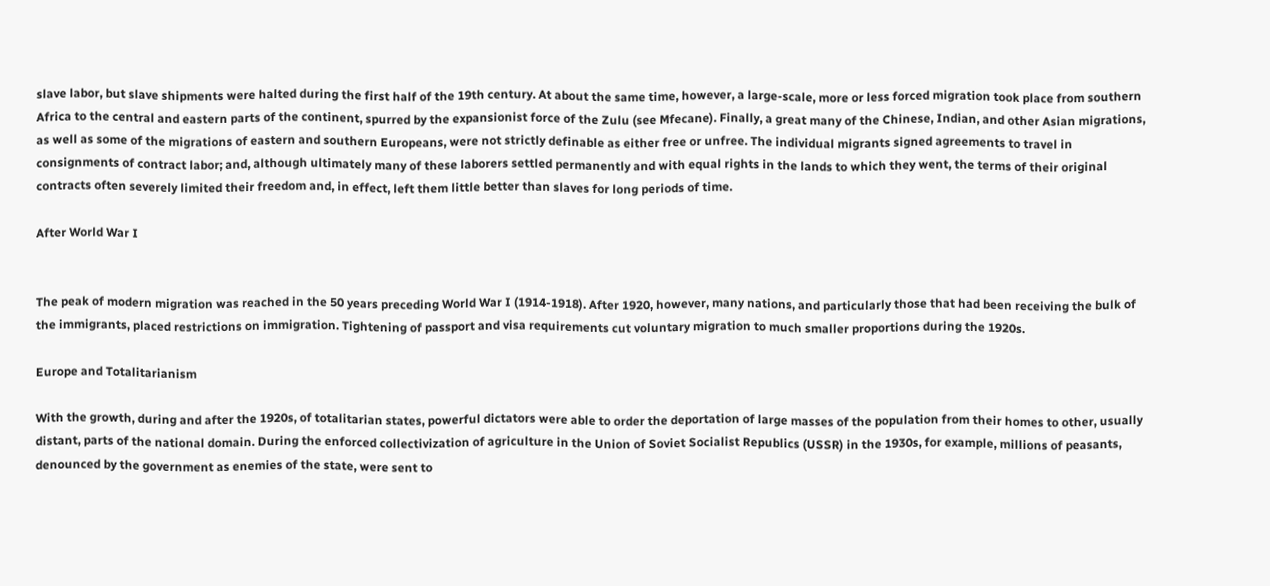slave labor, but slave shipments were halted during the first half of the 19th century. At about the same time, however, a large-scale, more or less forced migration took place from southern Africa to the central and eastern parts of the continent, spurred by the expansionist force of the Zulu (see Mfecane). Finally, a great many of the Chinese, Indian, and other Asian migrations, as well as some of the migrations of eastern and southern Europeans, were not strictly definable as either free or unfree. The individual migrants signed agreements to travel in consignments of contract labor; and, although ultimately many of these laborers settled permanently and with equal rights in the lands to which they went, the terms of their original contracts often severely limited their freedom and, in effect, left them little better than slaves for long periods of time.

After World War I


The peak of modern migration was reached in the 50 years preceding World War I (1914-1918). After 1920, however, many nations, and particularly those that had been receiving the bulk of the immigrants, placed restrictions on immigration. Tightening of passport and visa requirements cut voluntary migration to much smaller proportions during the 1920s.

Europe and Totalitarianism

With the growth, during and after the 1920s, of totalitarian states, powerful dictators were able to order the deportation of large masses of the population from their homes to other, usually distant, parts of the national domain. During the enforced collectivization of agriculture in the Union of Soviet Socialist Republics (USSR) in the 1930s, for example, millions of peasants, denounced by the government as enemies of the state, were sent to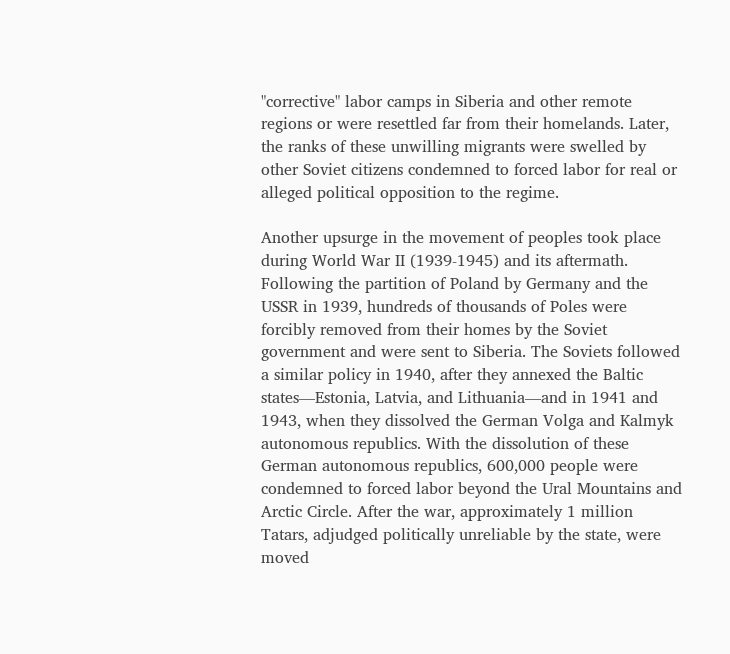"corrective" labor camps in Siberia and other remote regions or were resettled far from their homelands. Later, the ranks of these unwilling migrants were swelled by other Soviet citizens condemned to forced labor for real or alleged political opposition to the regime.

Another upsurge in the movement of peoples took place during World War II (1939-1945) and its aftermath. Following the partition of Poland by Germany and the USSR in 1939, hundreds of thousands of Poles were forcibly removed from their homes by the Soviet government and were sent to Siberia. The Soviets followed a similar policy in 1940, after they annexed the Baltic states—Estonia, Latvia, and Lithuania—and in 1941 and 1943, when they dissolved the German Volga and Kalmyk autonomous republics. With the dissolution of these German autonomous republics, 600,000 people were condemned to forced labor beyond the Ural Mountains and Arctic Circle. After the war, approximately 1 million Tatars, adjudged politically unreliable by the state, were moved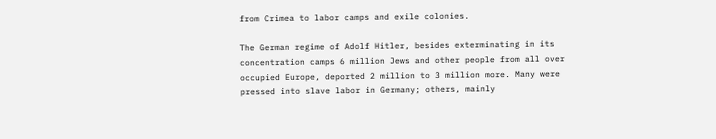from Crimea to labor camps and exile colonies.

The German regime of Adolf Hitler, besides exterminating in its concentration camps 6 million Jews and other people from all over occupied Europe, deported 2 million to 3 million more. Many were pressed into slave labor in Germany; others, mainly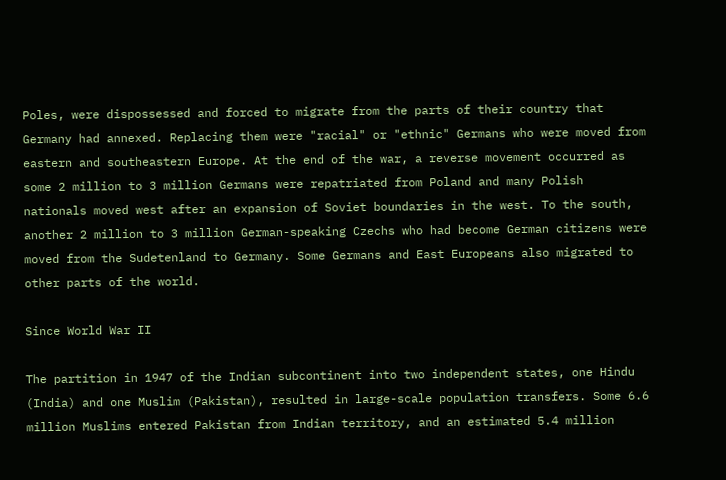Poles, were dispossessed and forced to migrate from the parts of their country that Germany had annexed. Replacing them were "racial" or "ethnic" Germans who were moved from eastern and southeastern Europe. At the end of the war, a reverse movement occurred as some 2 million to 3 million Germans were repatriated from Poland and many Polish nationals moved west after an expansion of Soviet boundaries in the west. To the south, another 2 million to 3 million German-speaking Czechs who had become German citizens were moved from the Sudetenland to Germany. Some Germans and East Europeans also migrated to other parts of the world.

Since World War II

The partition in 1947 of the Indian subcontinent into two independent states, one Hindu (India) and one Muslim (Pakistan), resulted in large-scale population transfers. Some 6.6 million Muslims entered Pakistan from Indian territory, and an estimated 5.4 million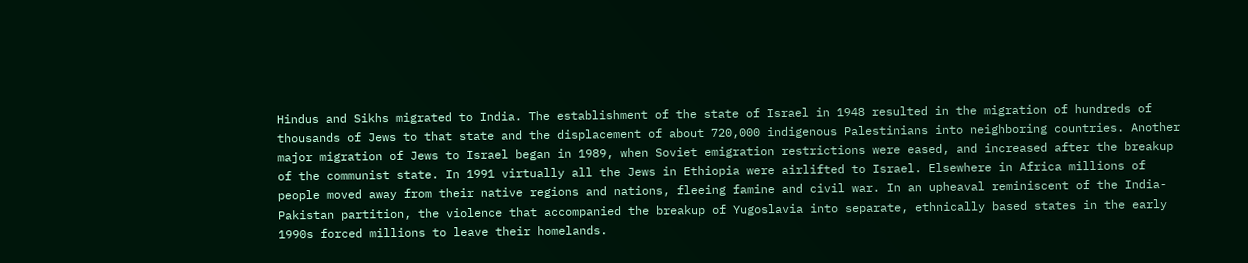Hindus and Sikhs migrated to India. The establishment of the state of Israel in 1948 resulted in the migration of hundreds of thousands of Jews to that state and the displacement of about 720,000 indigenous Palestinians into neighboring countries. Another major migration of Jews to Israel began in 1989, when Soviet emigration restrictions were eased, and increased after the breakup of the communist state. In 1991 virtually all the Jews in Ethiopia were airlifted to Israel. Elsewhere in Africa millions of people moved away from their native regions and nations, fleeing famine and civil war. In an upheaval reminiscent of the India-Pakistan partition, the violence that accompanied the breakup of Yugoslavia into separate, ethnically based states in the early 1990s forced millions to leave their homelands.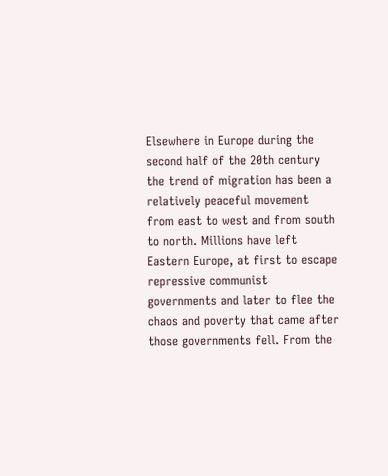Elsewhere in Europe during the second half of the 20th century the trend of migration has been a relatively peaceful movement from east to west and from south to north. Millions have left Eastern Europe, at first to escape repressive communist governments and later to flee the chaos and poverty that came after those governments fell. From the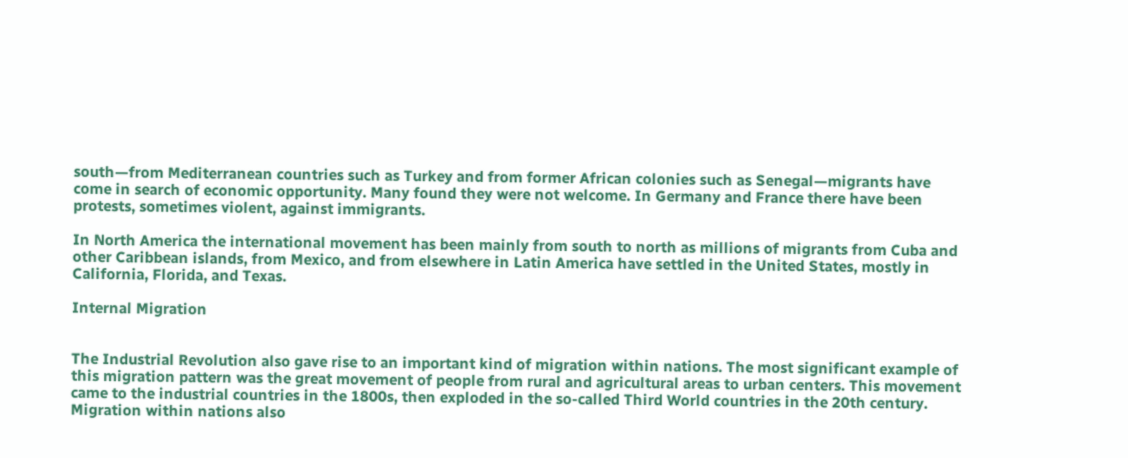south—from Mediterranean countries such as Turkey and from former African colonies such as Senegal—migrants have come in search of economic opportunity. Many found they were not welcome. In Germany and France there have been protests, sometimes violent, against immigrants.

In North America the international movement has been mainly from south to north as millions of migrants from Cuba and other Caribbean islands, from Mexico, and from elsewhere in Latin America have settled in the United States, mostly in California, Florida, and Texas.

Internal Migration


The Industrial Revolution also gave rise to an important kind of migration within nations. The most significant example of this migration pattern was the great movement of people from rural and agricultural areas to urban centers. This movement came to the industrial countries in the 1800s, then exploded in the so-called Third World countries in the 20th century. Migration within nations also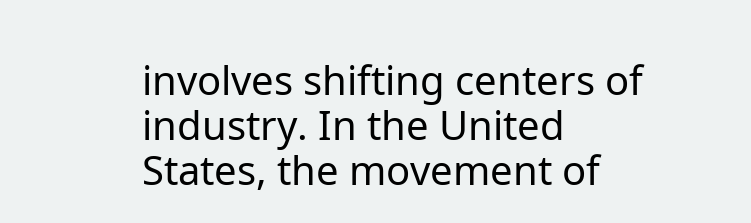involves shifting centers of industry. In the United States, the movement of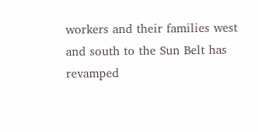workers and their families west and south to the Sun Belt has revamped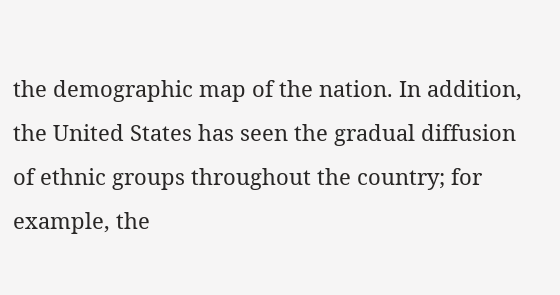the demographic map of the nation. In addition, the United States has seen the gradual diffusion of ethnic groups throughout the country; for example, the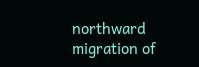northward migration of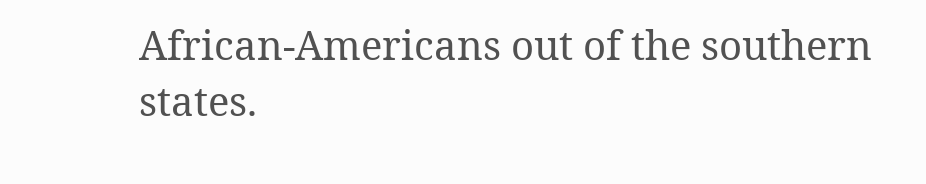African-Americans out of the southern states.